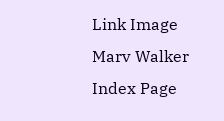Link Image Marv Walker Index Page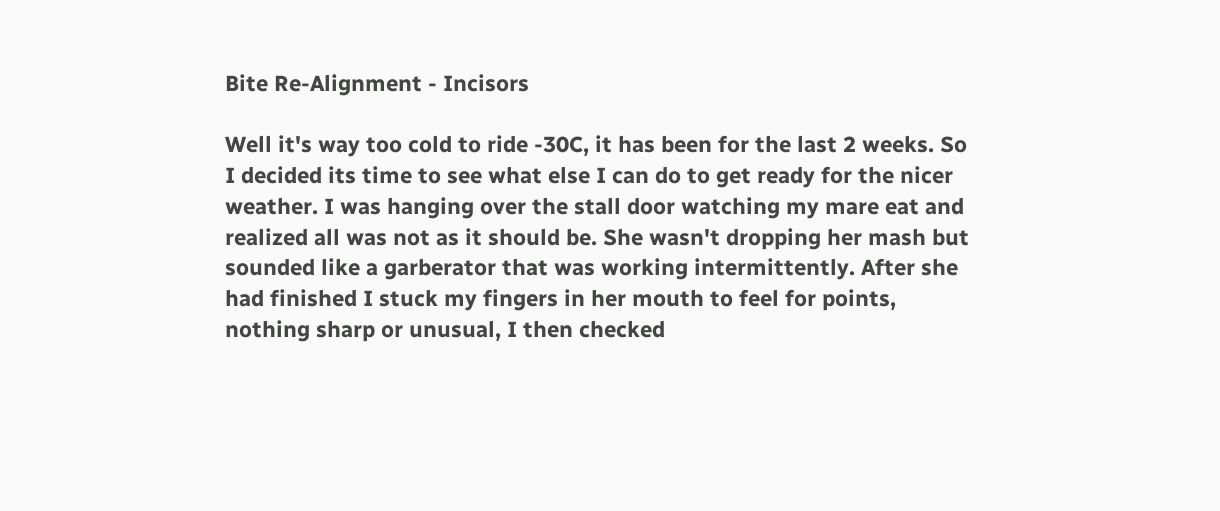Bite Re-Alignment - Incisors

Well it's way too cold to ride -30C, it has been for the last 2 weeks. So I decided its time to see what else I can do to get ready for the nicer weather. I was hanging over the stall door watching my mare eat and realized all was not as it should be. She wasn't dropping her mash but sounded like a garberator that was working intermittently. After she had finished I stuck my fingers in her mouth to feel for points, nothing sharp or unusual, I then checked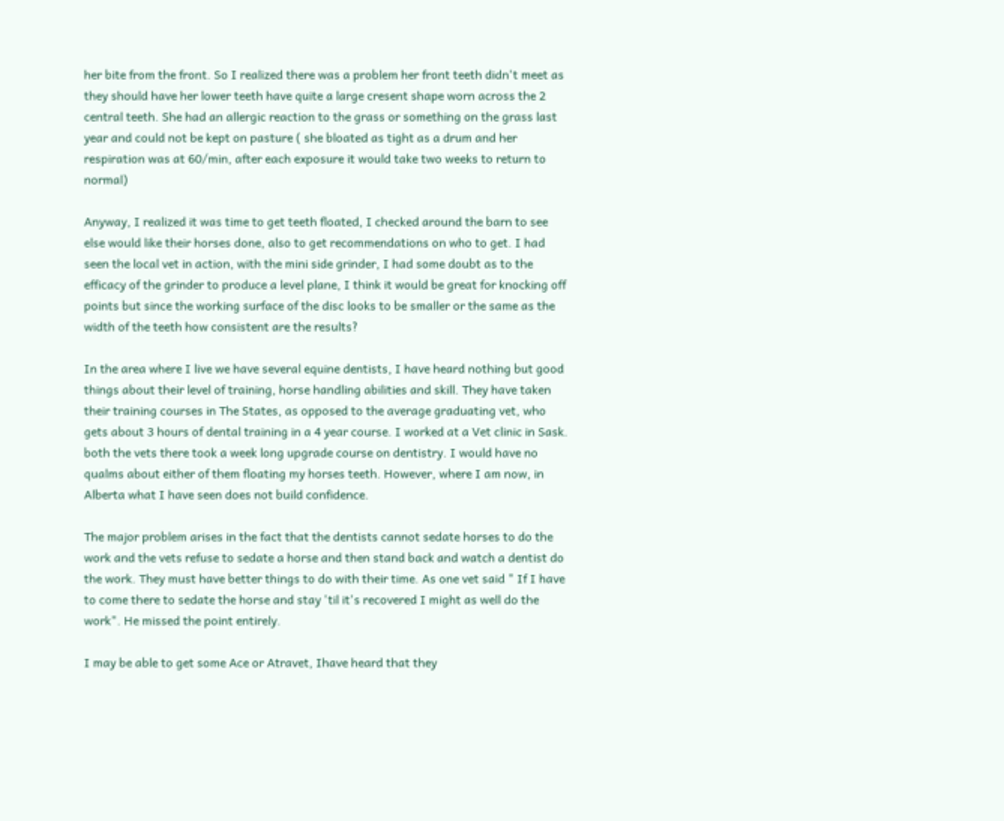her bite from the front. So I realized there was a problem her front teeth didn't meet as they should have her lower teeth have quite a large cresent shape worn across the 2 central teeth. She had an allergic reaction to the grass or something on the grass last year and could not be kept on pasture ( she bloated as tight as a drum and her respiration was at 60/min, after each exposure it would take two weeks to return to normal)

Anyway, I realized it was time to get teeth floated, I checked around the barn to see else would like their horses done, also to get recommendations on who to get. I had seen the local vet in action, with the mini side grinder, I had some doubt as to the efficacy of the grinder to produce a level plane, I think it would be great for knocking off points but since the working surface of the disc looks to be smaller or the same as the width of the teeth how consistent are the results?

In the area where I live we have several equine dentists, I have heard nothing but good things about their level of training, horse handling abilities and skill. They have taken their training courses in The States, as opposed to the average graduating vet, who gets about 3 hours of dental training in a 4 year course. I worked at a Vet clinic in Sask. both the vets there took a week long upgrade course on dentistry. I would have no qualms about either of them floating my horses teeth. However, where I am now, in Alberta what I have seen does not build confidence.

The major problem arises in the fact that the dentists cannot sedate horses to do the work and the vets refuse to sedate a horse and then stand back and watch a dentist do the work. They must have better things to do with their time. As one vet said " If I have to come there to sedate the horse and stay 'til it's recovered I might as well do the work". He missed the point entirely.

I may be able to get some Ace or Atravet, Ihave heard that they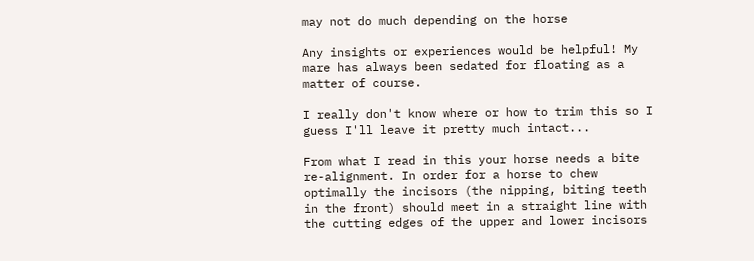may not do much depending on the horse

Any insights or experiences would be helpful! My mare has always been sedated for floating as a matter of course.

I really don't know where or how to trim this so I guess I'll leave it pretty much intact...

From what I read in this your horse needs a bite re-alignment. In order for a horse to chew optimally the incisors (the nipping, biting teeth in the front) should meet in a straight line with the cutting edges of the upper and lower incisors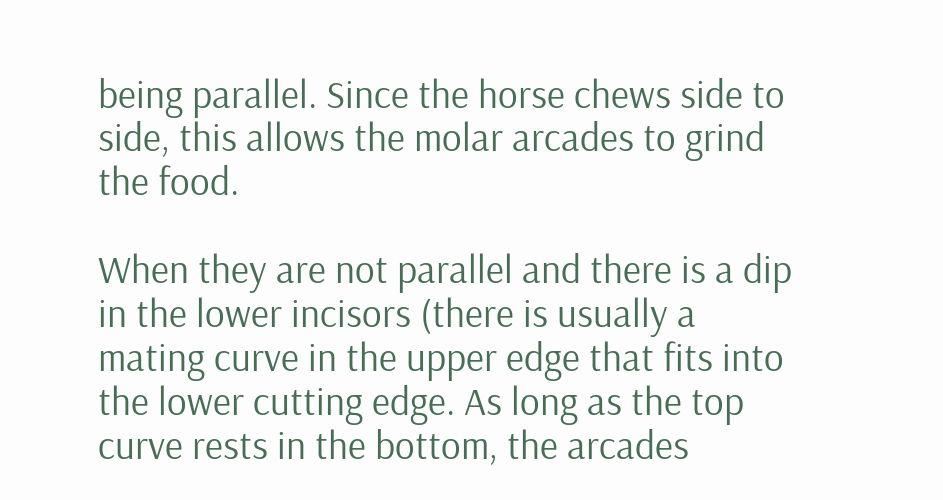being parallel. Since the horse chews side to side, this allows the molar arcades to grind the food.

When they are not parallel and there is a dip in the lower incisors (there is usually a mating curve in the upper edge that fits into the lower cutting edge. As long as the top curve rests in the bottom, the arcades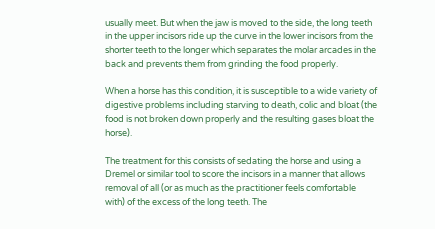usually meet. But when the jaw is moved to the side, the long teeth in the upper incisors ride up the curve in the lower incisors from the shorter teeth to the longer which separates the molar arcades in the back and prevents them from grinding the food properly.

When a horse has this condition, it is susceptible to a wide variety of digestive problems including starving to death, colic and bloat (the food is not broken down properly and the resulting gases bloat the horse).

The treatment for this consists of sedating the horse and using a Dremel or similar tool to score the incisors in a manner that allows removal of all (or as much as the practitioner feels comfortable with) of the excess of the long teeth. The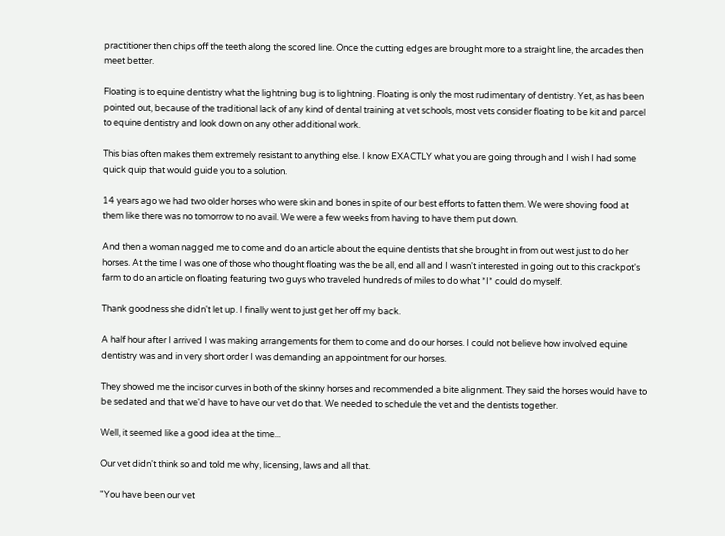practitioner then chips off the teeth along the scored line. Once the cutting edges are brought more to a straight line, the arcades then meet better.

Floating is to equine dentistry what the lightning bug is to lightning. Floating is only the most rudimentary of dentistry. Yet, as has been pointed out, because of the traditional lack of any kind of dental training at vet schools, most vets consider floating to be kit and parcel to equine dentistry and look down on any other additional work.

This bias often makes them extremely resistant to anything else. I know EXACTLY what you are going through and I wish I had some quick quip that would guide you to a solution.

14 years ago we had two older horses who were skin and bones in spite of our best efforts to fatten them. We were shoving food at them like there was no tomorrow to no avail. We were a few weeks from having to have them put down.

And then a woman nagged me to come and do an article about the equine dentists that she brought in from out west just to do her horses. At the time I was one of those who thought floating was the be all, end all and I wasn't interested in going out to this crackpot's farm to do an article on floating featuring two guys who traveled hundreds of miles to do what *I* could do myself.

Thank goodness she didn't let up. I finally went to just get her off my back.

A half hour after I arrived I was making arrangements for them to come and do our horses. I could not believe how involved equine dentistry was and in very short order I was demanding an appointment for our horses.

They showed me the incisor curves in both of the skinny horses and recommended a bite alignment. They said the horses would have to be sedated and that we'd have to have our vet do that. We needed to schedule the vet and the dentists together.

Well, it seemed like a good idea at the time...

Our vet didn't think so and told me why, licensing, laws and all that.

"You have been our vet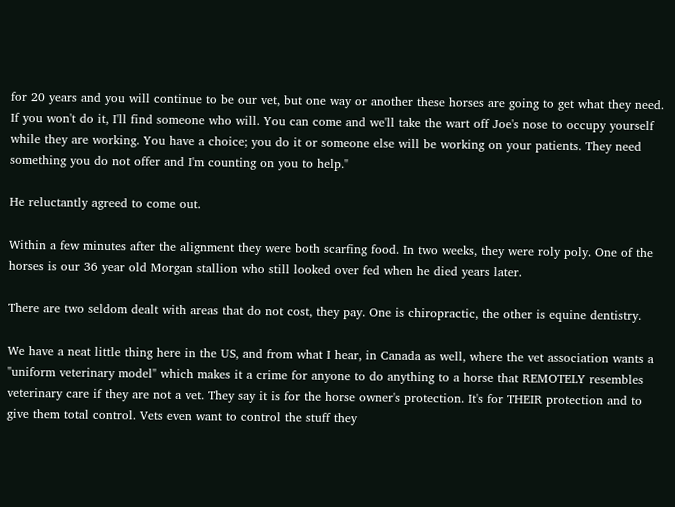for 20 years and you will continue to be our vet, but one way or another these horses are going to get what they need. If you won't do it, I'll find someone who will. You can come and we'll take the wart off Joe's nose to occupy yourself while they are working. You have a choice; you do it or someone else will be working on your patients. They need something you do not offer and I'm counting on you to help."

He reluctantly agreed to come out.

Within a few minutes after the alignment they were both scarfing food. In two weeks, they were roly poly. One of the horses is our 36 year old Morgan stallion who still looked over fed when he died years later.

There are two seldom dealt with areas that do not cost, they pay. One is chiropractic, the other is equine dentistry.

We have a neat little thing here in the US, and from what I hear, in Canada as well, where the vet association wants a "uniform veterinary model" which makes it a crime for anyone to do anything to a horse that REMOTELY resembles veterinary care if they are not a vet. They say it is for the horse owner's protection. It's for THEIR protection and to give them total control. Vets even want to control the stuff they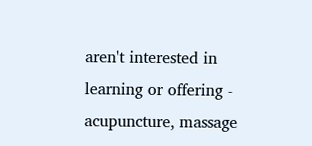aren't interested in learning or offering - acupuncture, massage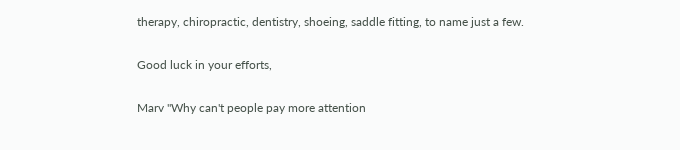therapy, chiropractic, dentistry, shoeing, saddle fitting, to name just a few.

Good luck in your efforts,

Marv "Why can't people pay more attention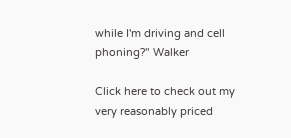while I'm driving and cell phoning?" Walker

Click here to check out my very reasonably priced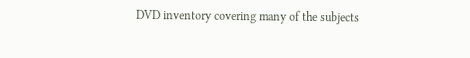DVD inventory covering many of the subjects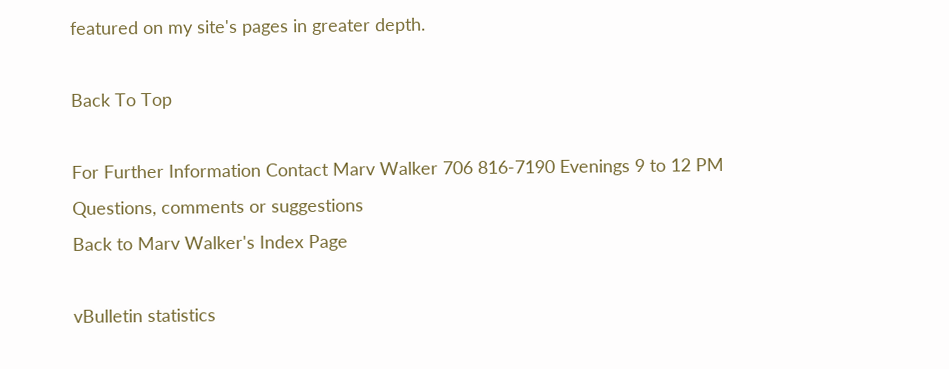featured on my site's pages in greater depth.

Back To Top

For Further Information Contact Marv Walker 706 816-7190 Evenings 9 to 12 PM
Questions, comments or suggestions
Back to Marv Walker's Index Page

vBulletin statistics